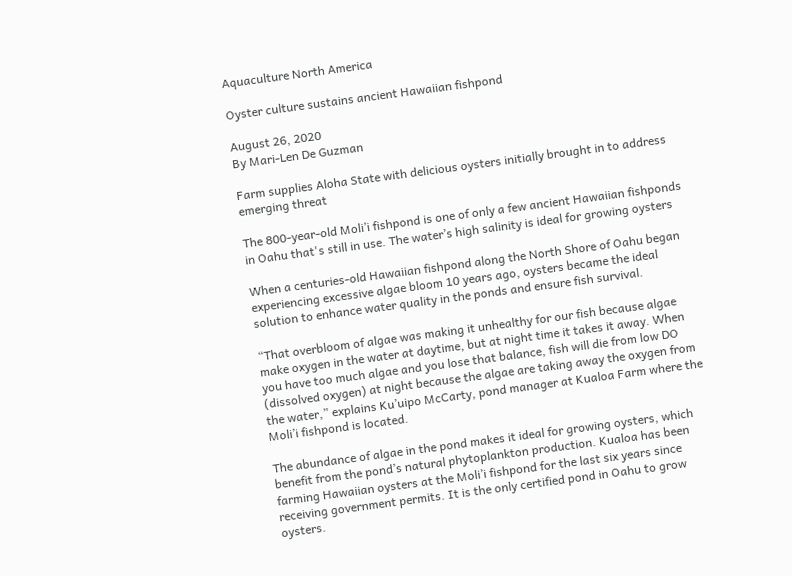Aquaculture North America

Oyster culture sustains ancient Hawaiian fishpond

August 26, 2020
By Mari-Len De Guzman

Farm supplies Aloha State with delicious oysters initially brought in to address emerging threat

The 800-year-old Moli’i fishpond is one of only a few ancient Hawaiian fishponds in Oahu that's still in use. The water’s high salinity is ideal for growing oysters

When a centuries-old Hawaiian fishpond along the North Shore of Oahu began experiencing excessive algae bloom 10 years ago, oysters became the ideal solution to enhance water quality in the ponds and ensure fish survival.

“That overbloom of algae was making it unhealthy for our fish because algae make oxygen in the water at daytime, but at night time it takes it away. When you have too much algae and you lose that balance, fish will die from low DO (dissolved oxygen) at night because the algae are taking away the oxygen from the water,” explains Ku’uipo McCarty, pond manager at Kualoa Farm where the Moli’i fishpond is located.

The abundance of algae in the pond makes it ideal for growing oysters, which benefit from the pond’s natural phytoplankton production. Kualoa has been farming Hawaiian oysters at the Moli’i fishpond for the last six years since receiving government permits. It is the only certified pond in Oahu to grow oysters.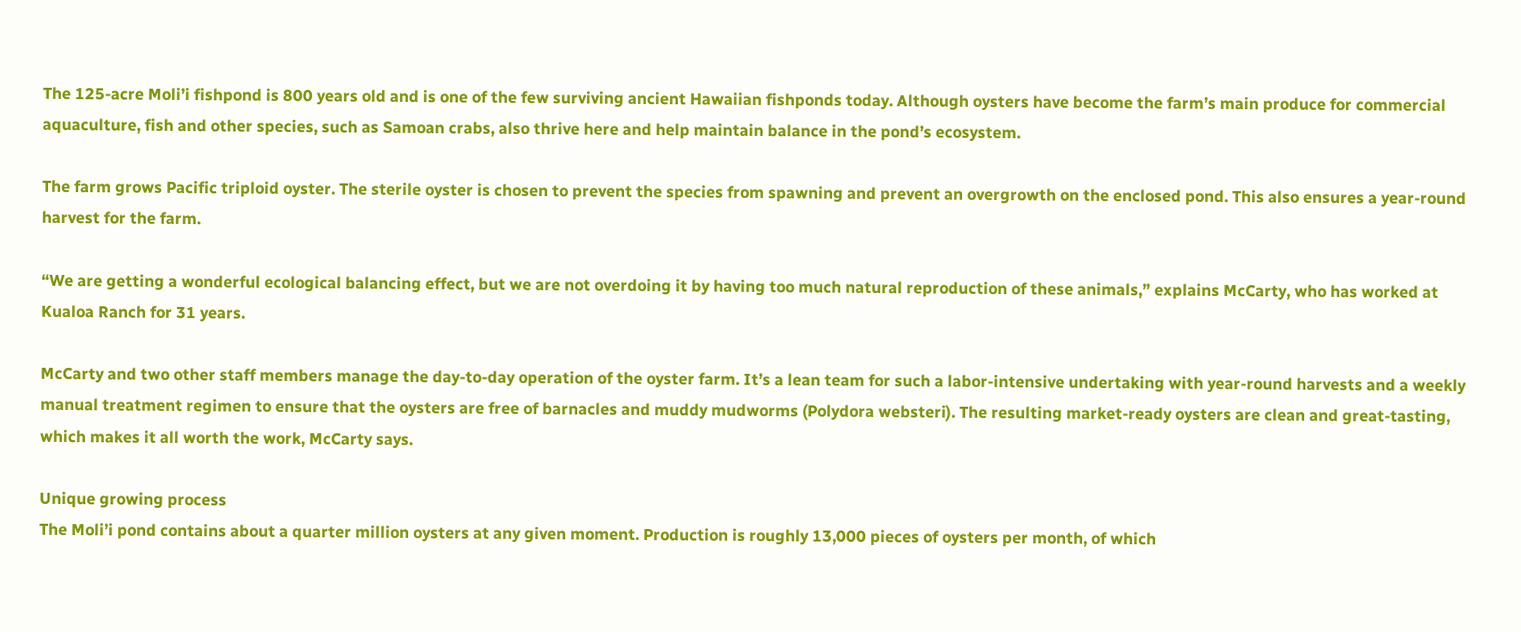The 125-acre Moli’i fishpond is 800 years old and is one of the few surviving ancient Hawaiian fishponds today. Although oysters have become the farm’s main produce for commercial aquaculture, fish and other species, such as Samoan crabs, also thrive here and help maintain balance in the pond’s ecosystem.

The farm grows Pacific triploid oyster. The sterile oyster is chosen to prevent the species from spawning and prevent an overgrowth on the enclosed pond. This also ensures a year-round harvest for the farm.

“We are getting a wonderful ecological balancing effect, but we are not overdoing it by having too much natural reproduction of these animals,” explains McCarty, who has worked at Kualoa Ranch for 31 years.

McCarty and two other staff members manage the day-to-day operation of the oyster farm. It’s a lean team for such a labor-intensive undertaking with year-round harvests and a weekly manual treatment regimen to ensure that the oysters are free of barnacles and muddy mudworms (Polydora websteri). The resulting market-ready oysters are clean and great-tasting, which makes it all worth the work, McCarty says.

Unique growing process
The Moli’i pond contains about a quarter million oysters at any given moment. Production is roughly 13,000 pieces of oysters per month, of which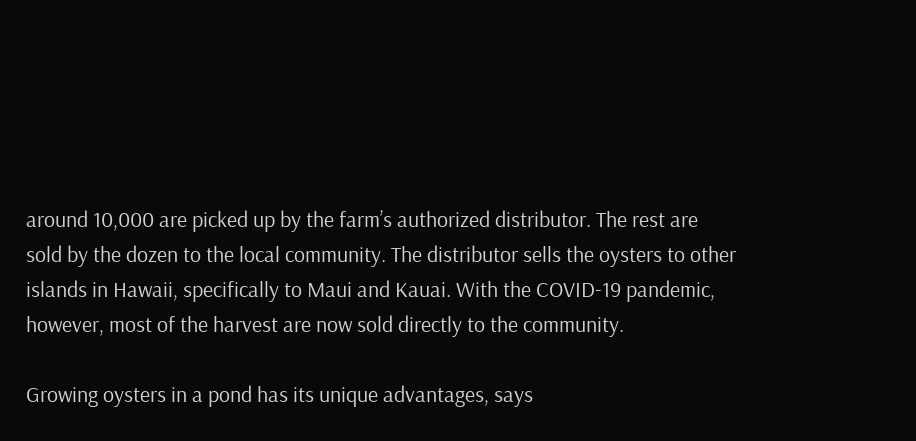around 10,000 are picked up by the farm’s authorized distributor. The rest are sold by the dozen to the local community. The distributor sells the oysters to other islands in Hawaii, specifically to Maui and Kauai. With the COVID-19 pandemic, however, most of the harvest are now sold directly to the community.

Growing oysters in a pond has its unique advantages, says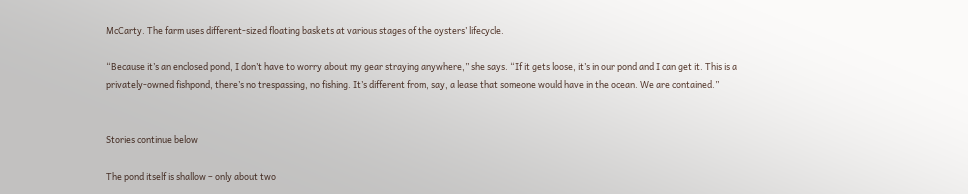McCarty. The farm uses different-sized floating baskets at various stages of the oysters’ lifecycle.

“Because it’s an enclosed pond, I don’t have to worry about my gear straying anywhere,” she says. “If it gets loose, it’s in our pond and I can get it. This is a privately-owned fishpond, there’s no trespassing, no fishing. It’s different from, say, a lease that someone would have in the ocean. We are contained.”


Stories continue below

The pond itself is shallow – only about two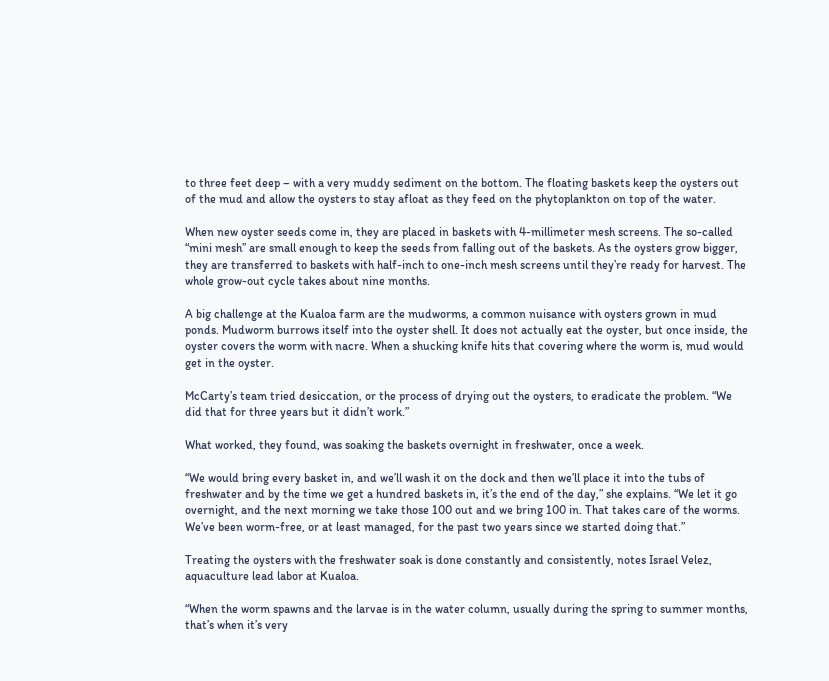to three feet deep – with a very muddy sediment on the bottom. The floating baskets keep the oysters out of the mud and allow the oysters to stay afloat as they feed on the phytoplankton on top of the water.

When new oyster seeds come in, they are placed in baskets with 4-millimeter mesh screens. The so-called “mini mesh” are small enough to keep the seeds from falling out of the baskets. As the oysters grow bigger, they are transferred to baskets with half-inch to one-inch mesh screens until they’re ready for harvest. The whole grow-out cycle takes about nine months.

A big challenge at the Kualoa farm are the mudworms, a common nuisance with oysters grown in mud ponds. Mudworm burrows itself into the oyster shell. It does not actually eat the oyster, but once inside, the oyster covers the worm with nacre. When a shucking knife hits that covering where the worm is, mud would get in the oyster.

McCarty’s team tried desiccation, or the process of drying out the oysters, to eradicate the problem. “We did that for three years but it didn’t work.”

What worked, they found, was soaking the baskets overnight in freshwater, once a week.

“We would bring every basket in, and we’ll wash it on the dock and then we’ll place it into the tubs of freshwater and by the time we get a hundred baskets in, it’s the end of the day,” she explains. “We let it go overnight, and the next morning we take those 100 out and we bring 100 in. That takes care of the worms. We’ve been worm-free, or at least managed, for the past two years since we started doing that.”

Treating the oysters with the freshwater soak is done constantly and consistently, notes Israel Velez, aquaculture lead labor at Kualoa.

“When the worm spawns and the larvae is in the water column, usually during the spring to summer months, that’s when it’s very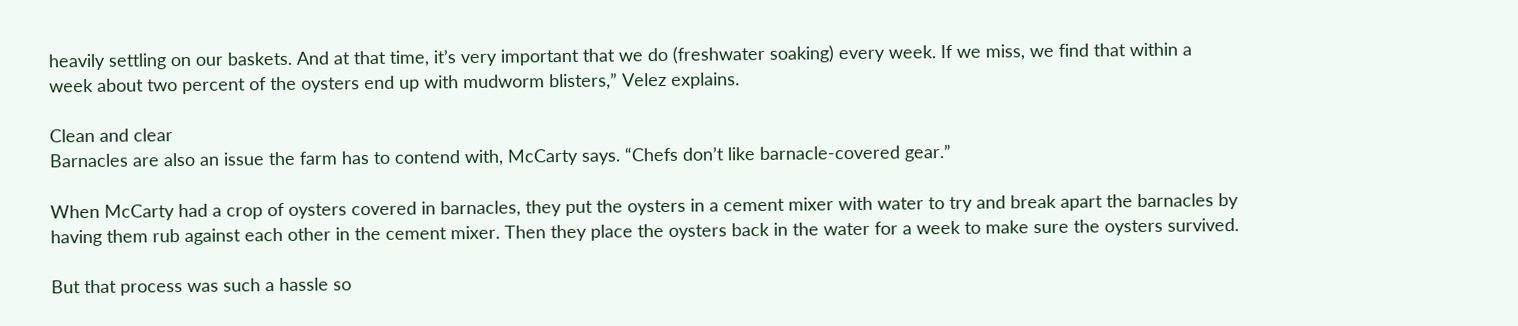heavily settling on our baskets. And at that time, it’s very important that we do (freshwater soaking) every week. If we miss, we find that within a week about two percent of the oysters end up with mudworm blisters,” Velez explains.

Clean and clear
Barnacles are also an issue the farm has to contend with, McCarty says. “Chefs don’t like barnacle-covered gear.”

When McCarty had a crop of oysters covered in barnacles, they put the oysters in a cement mixer with water to try and break apart the barnacles by having them rub against each other in the cement mixer. Then they place the oysters back in the water for a week to make sure the oysters survived.

But that process was such a hassle so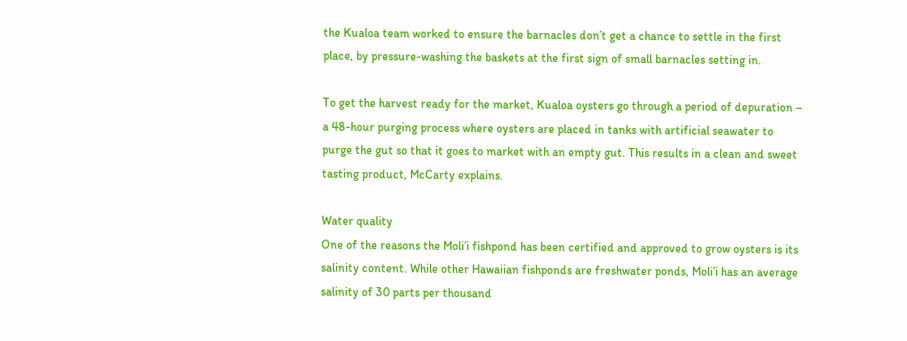the Kualoa team worked to ensure the barnacles don’t get a chance to settle in the first place, by pressure-washing the baskets at the first sign of small barnacles setting in.

To get the harvest ready for the market, Kualoa oysters go through a period of depuration – a 48-hour purging process where oysters are placed in tanks with artificial seawater to purge the gut so that it goes to market with an empty gut. This results in a clean and sweet tasting product, McCarty explains.

Water quality
One of the reasons the Moli’i fishpond has been certified and approved to grow oysters is its salinity content. While other Hawaiian fishponds are freshwater ponds, Moli’i has an average salinity of 30 parts per thousand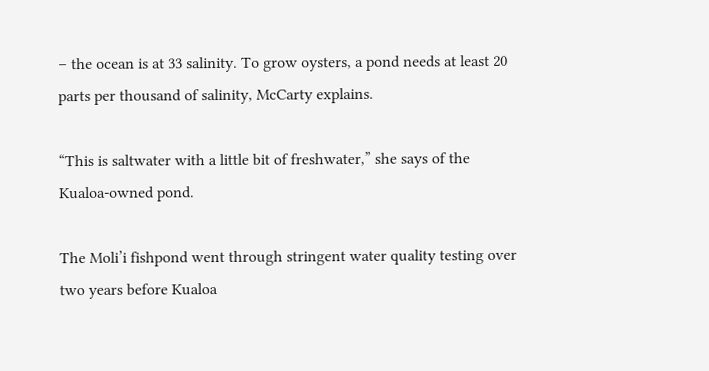– the ocean is at 33 salinity. To grow oysters, a pond needs at least 20 parts per thousand of salinity, McCarty explains.

“This is saltwater with a little bit of freshwater,” she says of the Kualoa-owned pond.

The Moli’i fishpond went through stringent water quality testing over two years before Kualoa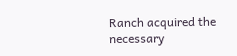Ranch acquired the necessary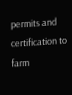permits and certification to farm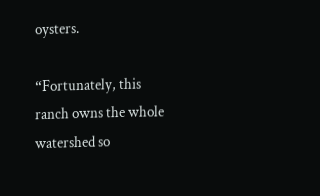oysters.

“Fortunately, this ranch owns the whole watershed so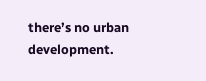there’s no urban development.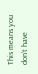This means you don’t have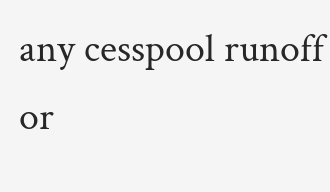any cesspool runoff or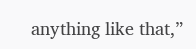anything like that,”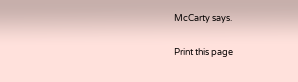McCarty says.

Print this page